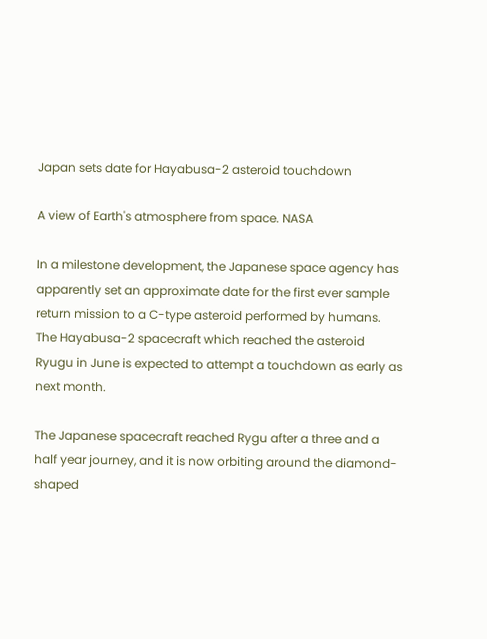Japan sets date for Hayabusa-2 asteroid touchdown

A view of Earth's atmosphere from space. NASA

In a milestone development, the Japanese space agency has apparently set an approximate date for the first ever sample return mission to a C-type asteroid performed by humans. The Hayabusa-2 spacecraft which reached the asteroid Ryugu in June is expected to attempt a touchdown as early as next month.

The Japanese spacecraft reached Rygu after a three and a half year journey, and it is now orbiting around the diamond-shaped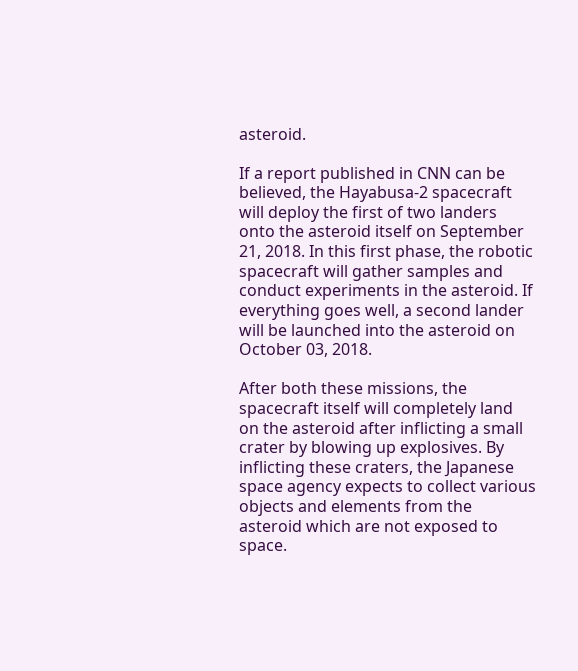asteroid.

If a report published in CNN can be believed, the Hayabusa-2 spacecraft will deploy the first of two landers onto the asteroid itself on September 21, 2018. In this first phase, the robotic spacecraft will gather samples and conduct experiments in the asteroid. If everything goes well, a second lander will be launched into the asteroid on October 03, 2018.

After both these missions, the spacecraft itself will completely land on the asteroid after inflicting a small crater by blowing up explosives. By inflicting these craters, the Japanese space agency expects to collect various objects and elements from the asteroid which are not exposed to space.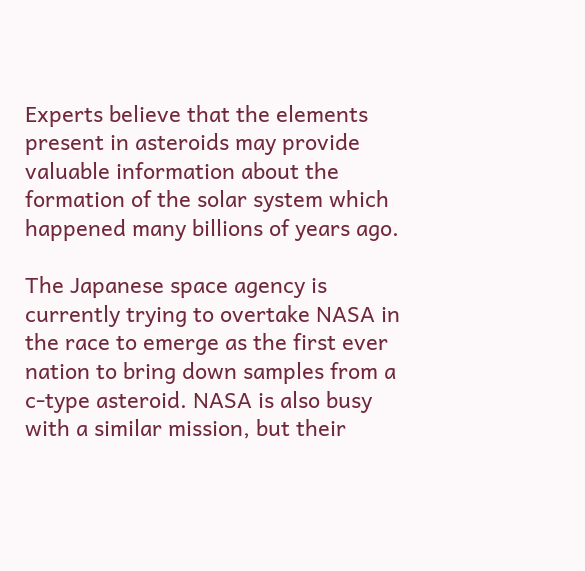Experts believe that the elements present in asteroids may provide valuable information about the formation of the solar system which happened many billions of years ago.

The Japanese space agency is currently trying to overtake NASA in the race to emerge as the first ever nation to bring down samples from a c-type asteroid. NASA is also busy with a similar mission, but their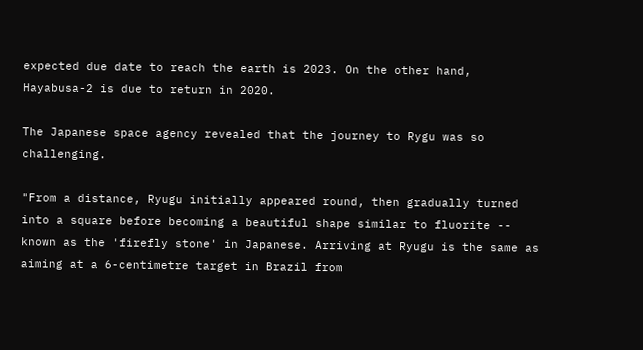expected due date to reach the earth is 2023. On the other hand, Hayabusa-2 is due to return in 2020.

The Japanese space agency revealed that the journey to Rygu was so challenging.

"From a distance, Ryugu initially appeared round, then gradually turned into a square before becoming a beautiful shape similar to fluorite -- known as the 'firefly stone' in Japanese. Arriving at Ryugu is the same as aiming at a 6-centimetre target in Brazil from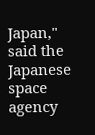Japan," said the Japanese space agency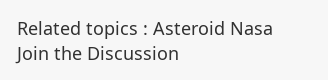Related topics : Asteroid Nasa
Join the Discussion